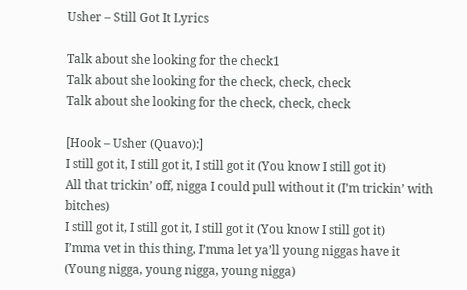Usher – Still Got It Lyrics

Talk about she looking for the check1
Talk about she looking for the check, check, check
Talk about she looking for the check, check, check

[Hook – Usher (Quavo):]
I still got it, I still got it, I still got it (You know I still got it)
All that trickin’ off, nigga I could pull without it (I’m trickin’ with bitches)
I still got it, I still got it, I still got it (You know I still got it)
I’mma vet in this thing, I’mma let ya’ll young niggas have it
(Young nigga, young nigga, young nigga)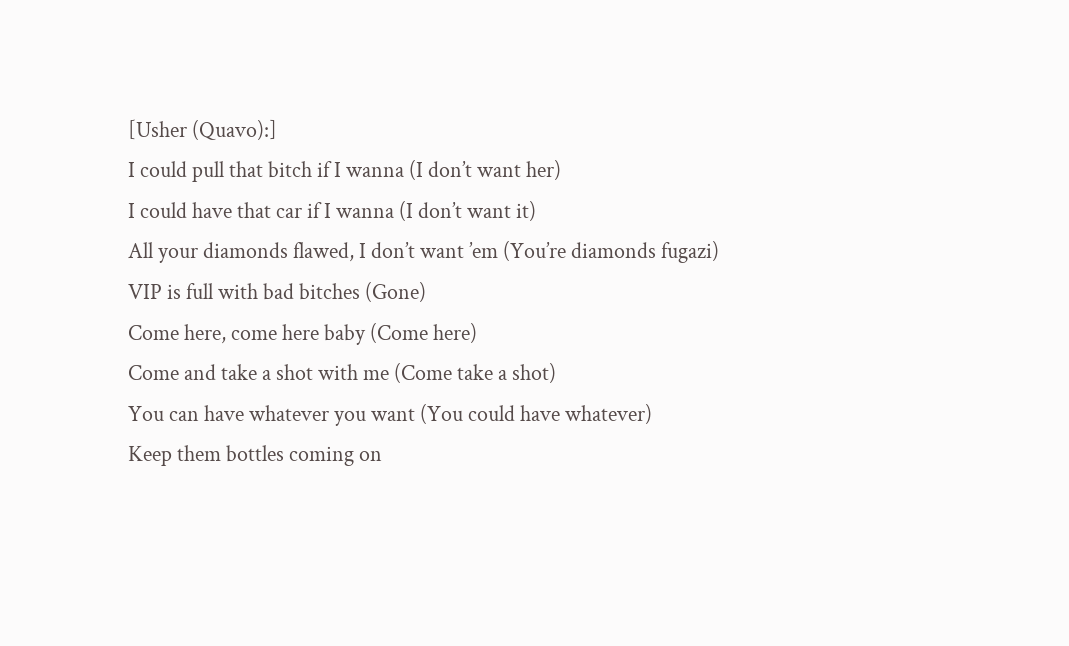[Usher (Quavo):]
I could pull that bitch if I wanna (I don’t want her)
I could have that car if I wanna (I don’t want it)
All your diamonds flawed, I don’t want ’em (You’re diamonds fugazi)
VIP is full with bad bitches (Gone)
Come here, come here baby (Come here)
Come and take a shot with me (Come take a shot)
You can have whatever you want (You could have whatever)
Keep them bottles coming on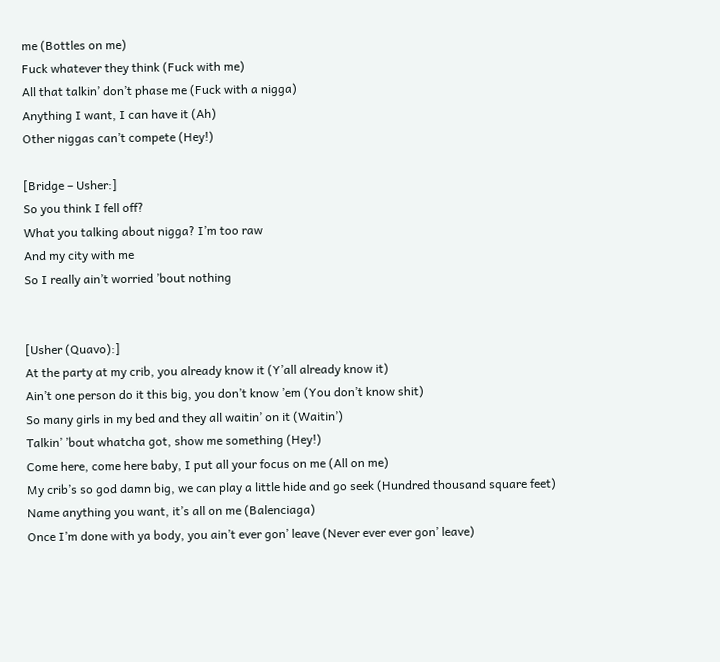me (Bottles on me)
Fuck whatever they think (Fuck with me)
All that talkin’ don’t phase me (Fuck with a nigga)
Anything I want, I can have it (Ah)
Other niggas can’t compete (Hey!)

[Bridge – Usher:]
So you think I fell off?
What you talking about nigga? I’m too raw
And my city with me
So I really ain’t worried ’bout nothing


[Usher (Quavo):]
At the party at my crib, you already know it (Y’all already know it)
Ain’t one person do it this big, you don’t know ’em (You don’t know shit)
So many girls in my bed and they all waitin’ on it (Waitin’)
Talkin’ ’bout whatcha got, show me something (Hey!)
Come here, come here baby, I put all your focus on me (All on me)
My crib’s so god damn big, we can play a little hide and go seek (Hundred thousand square feet)
Name anything you want, it’s all on me (Balenciaga)
Once I’m done with ya body, you ain’t ever gon’ leave (Never ever ever gon’ leave)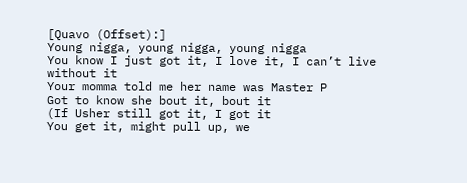[Quavo (Offset):]
Young nigga, young nigga, young nigga
You know I just got it, I love it, I can’t live without it
Your momma told me her name was Master P
Got to know she bout it, bout it
(If Usher still got it, I got it
You get it, might pull up, we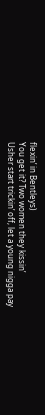flexin’ in Bentleys)
You get it? Two women they kissin’
Usher start trickin’ off, let a young nigga pay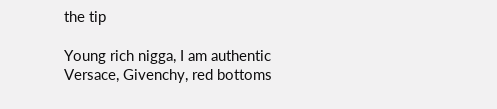the tip

Young rich nigga, I am authentic
Versace, Givenchy, red bottoms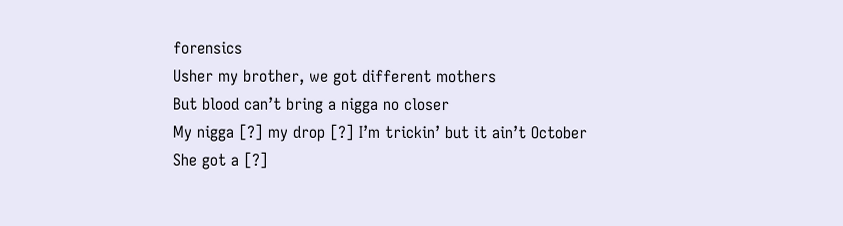forensics
Usher my brother, we got different mothers
But blood can’t bring a nigga no closer
My nigga [?] my drop [?] I’m trickin’ but it ain’t October
She got a [?]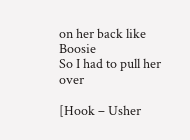on her back like Boosie
So I had to pull her over

[Hook – Usher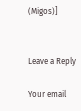(Migos)]


Leave a Reply

Your email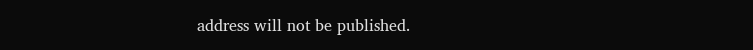address will not be published.